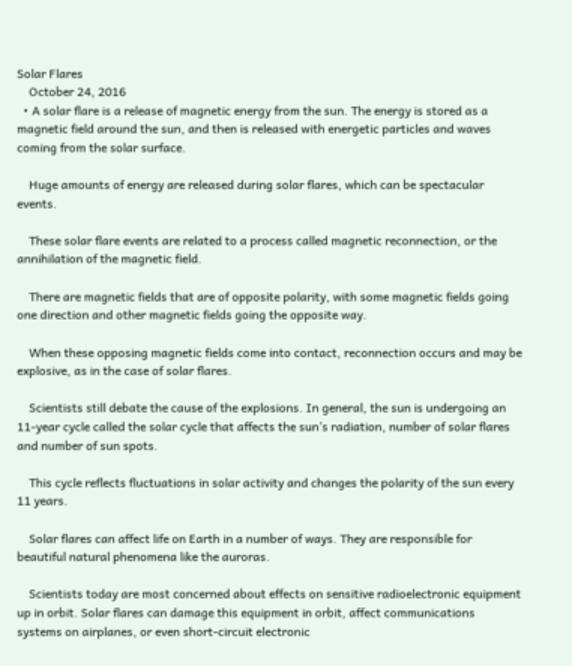Solar Flares
    October 24, 2016
  • A solar flare is a release of magnetic energy from the sun. The energy is stored as a magnetic field around the sun, and then is released with energetic particles and waves coming from the solar surface.

    Huge amounts of energy are released during solar flares, which can be spectacular events.

    These solar flare events are related to a process called magnetic reconnection, or the annihilation of the magnetic field.

    There are magnetic fields that are of opposite polarity, with some magnetic fields going one direction and other magnetic fields going the opposite way.

    When these opposing magnetic fields come into contact, reconnection occurs and may be explosive, as in the case of solar flares.

    Scientists still debate the cause of the explosions. In general, the sun is undergoing an 11-year cycle called the solar cycle that affects the sun’s radiation, number of solar flares and number of sun spots.

    This cycle reflects fluctuations in solar activity and changes the polarity of the sun every 11 years.

    Solar flares can affect life on Earth in a number of ways. They are responsible for beautiful natural phenomena like the auroras.

    Scientists today are most concerned about effects on sensitive radioelectronic equipment up in orbit. Solar flares can damage this equipment in orbit, affect communications systems on airplanes, or even short-circuit electronic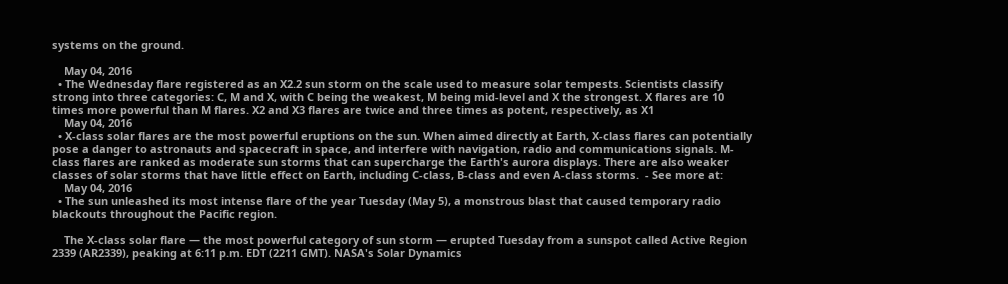systems on the ground.

    May 04, 2016
  • The Wednesday flare registered as an X2.2 sun storm on the scale used to measure solar tempests. Scientists classify strong into three categories: C, M and X, with C being the weakest, M being mid-level and X the strongest. X flares are 10 times more powerful than M flares. X2 and X3 flares are twice and three times as potent, respectively, as X1
    May 04, 2016
  • X-class solar flares are the most powerful eruptions on the sun. When aimed directly at Earth, X-class flares can potentially pose a danger to astronauts and spacecraft in space, and interfere with navigation, radio and communications signals. M-class flares are ranked as moderate sun storms that can supercharge the Earth's aurora displays. There are also weaker classes of solar storms that have little effect on Earth, including C-class, B-class and even A-class storms.  - See more at:
    May 04, 2016
  • The sun unleashed its most intense flare of the year Tuesday (May 5), a monstrous blast that caused temporary radio blackouts throughout the Pacific region.

    The X-class solar flare — the most powerful category of sun storm — erupted Tuesday from a sunspot called Active Region 2339 (AR2339), peaking at 6:11 p.m. EDT (2211 GMT). NASA's Solar Dynamics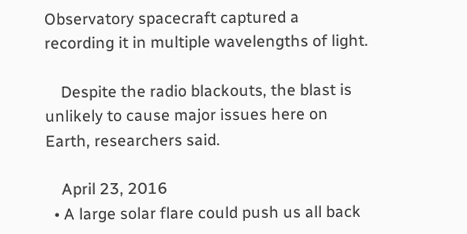Observatory spacecraft captured a recording it in multiple wavelengths of light.

    Despite the radio blackouts, the blast is unlikely to cause major issues here on Earth, researchers said.

    April 23, 2016
  • A large solar flare could push us all back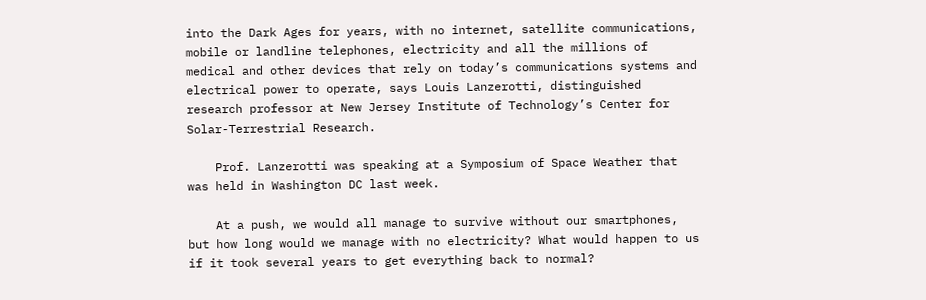into the Dark Ages for years, with no internet, satellite communications, mobile or landline telephones, electricity and all the millions of medical and other devices that rely on today’s communications systems and electrical power to operate, says Louis Lanzerotti, distinguished research professor at New Jersey Institute of Technology’s Center for Solar-Terrestrial Research.

    Prof. Lanzerotti was speaking at a Symposium of Space Weather that was held in Washington DC last week.

    At a push, we would all manage to survive without our smartphones, but how long would we manage with no electricity? What would happen to us if it took several years to get everything back to normal?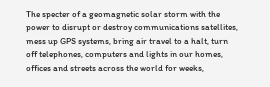The specter of a geomagnetic solar storm with the power to disrupt or destroy communications satellites, mess up GPS systems, bring air travel to a halt, turn off telephones, computers and lights in our homes, offices and streets across the world for weeks,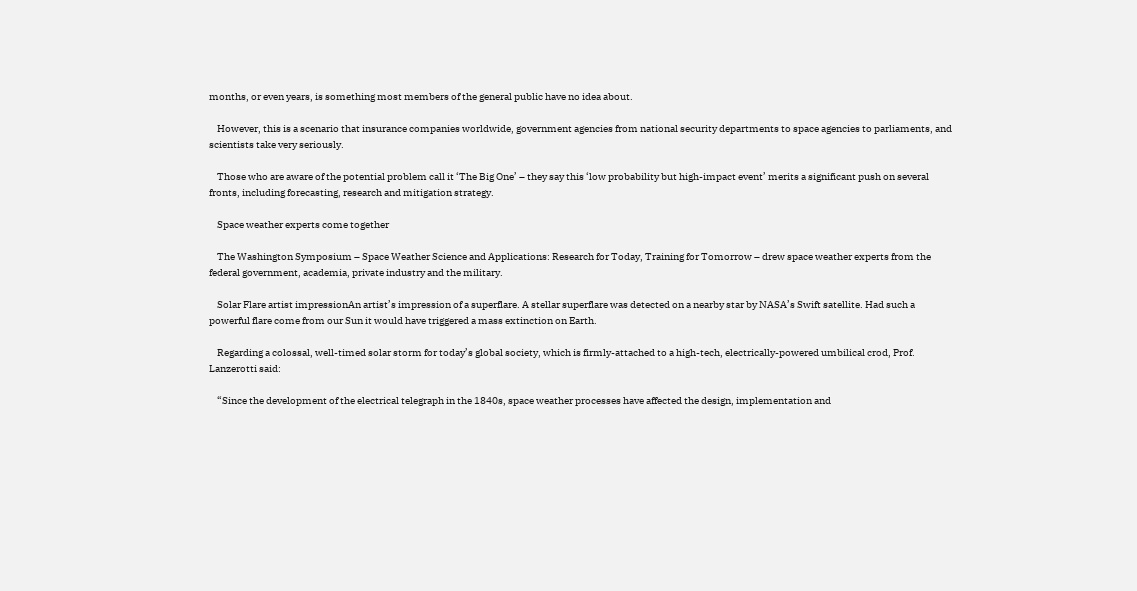months, or even years, is something most members of the general public have no idea about.

    However, this is a scenario that insurance companies worldwide, government agencies from national security departments to space agencies to parliaments, and scientists take very seriously.

    Those who are aware of the potential problem call it ‘The Big One’ – they say this ‘low probability but high-impact event’ merits a significant push on several fronts, including forecasting, research and mitigation strategy.

    Space weather experts come together

    The Washington Symposium – Space Weather Science and Applications: Research for Today, Training for Tomorrow – drew space weather experts from the federal government, academia, private industry and the military.

    Solar Flare artist impressionAn artist’s impression of a superflare. A stellar superflare was detected on a nearby star by NASA’s Swift satellite. Had such a powerful flare come from our Sun it would have triggered a mass extinction on Earth.

    Regarding a colossal, well-timed solar storm for today’s global society, which is firmly-attached to a high-tech, electrically-powered umbilical crod, Prof. Lanzerotti said:

    “Since the development of the electrical telegraph in the 1840s, space weather processes have affected the design, implementation and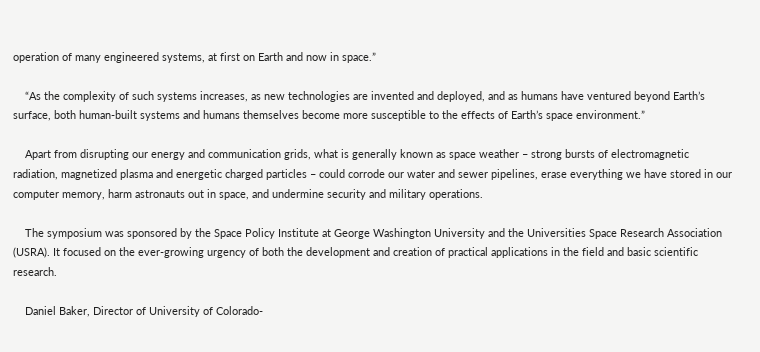operation of many engineered systems, at first on Earth and now in space.”

    “As the complexity of such systems increases, as new technologies are invented and deployed, and as humans have ventured beyond Earth’s surface, both human-built systems and humans themselves become more susceptible to the effects of Earth’s space environment.”

    Apart from disrupting our energy and communication grids, what is generally known as space weather – strong bursts of electromagnetic radiation, magnetized plasma and energetic charged particles – could corrode our water and sewer pipelines, erase everything we have stored in our computer memory, harm astronauts out in space, and undermine security and military operations.

    The symposium was sponsored by the Space Policy Institute at George Washington University and the Universities Space Research Association (USRA). It focused on the ever-growing urgency of both the development and creation of practical applications in the field and basic scientific research.

    Daniel Baker, Director of University of Colorado-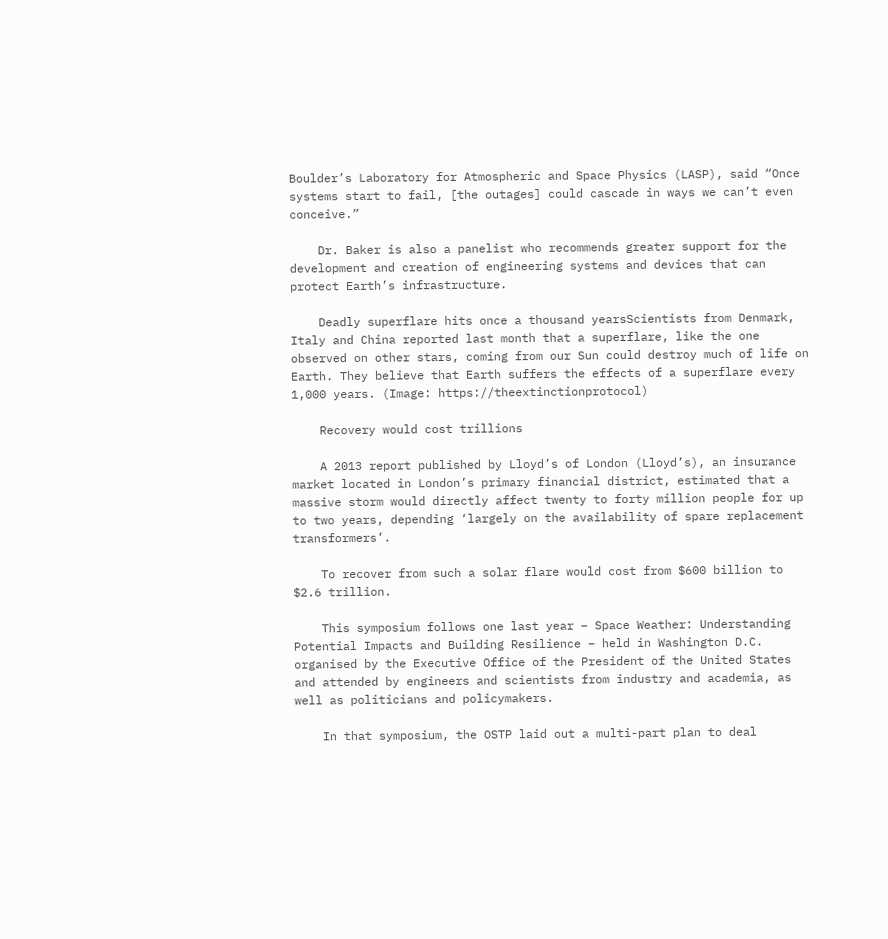Boulder’s Laboratory for Atmospheric and Space Physics (LASP), said “Once systems start to fail, [the outages] could cascade in ways we can’t even conceive.”

    Dr. Baker is also a panelist who recommends greater support for the development and creation of engineering systems and devices that can protect Earth’s infrastructure.

    Deadly superflare hits once a thousand yearsScientists from Denmark, Italy and China reported last month that a superflare, like the one observed on other stars, coming from our Sun could destroy much of life on Earth. They believe that Earth suffers the effects of a superflare every 1,000 years. (Image: https://theextinctionprotocol)

    Recovery would cost trillions

    A 2013 report published by Lloyd’s of London (Lloyd’s), an insurance market located in London’s primary financial district, estimated that a massive storm would directly affect twenty to forty million people for up to two years, depending ‘largely on the availability of spare replacement transformers’.

    To recover from such a solar flare would cost from $600 billion to $2.6 trillion.

    This symposium follows one last year – Space Weather: Understanding Potential Impacts and Building Resilience – held in Washington D.C. organised by the Executive Office of the President of the United States and attended by engineers and scientists from industry and academia, as well as politicians and policymakers.

    In that symposium, the OSTP laid out a multi-part plan to deal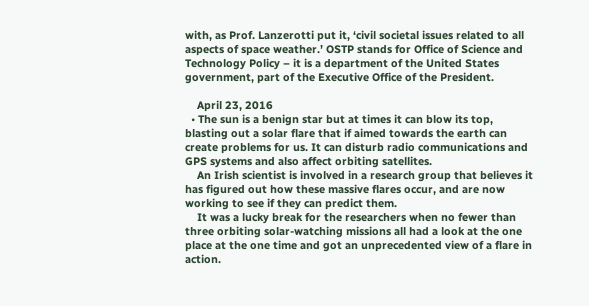with, as Prof. Lanzerotti put it, ‘civil societal issues related to all aspects of space weather.’ OSTP stands for Office of Science and Technology Policy – it is a department of the United States government, part of the Executive Office of the President.

    April 23, 2016
  • The sun is a benign star but at times it can blow its top, blasting out a solar flare that if aimed towards the earth can create problems for us. It can disturb radio communications and GPS systems and also affect orbiting satellites.
    An Irish scientist is involved in a research group that believes it has figured out how these massive flares occur, and are now working to see if they can predict them.
    It was a lucky break for the researchers when no fewer than three orbiting solar-watching missions all had a look at the one place at the one time and got an unprecedented view of a flare in action.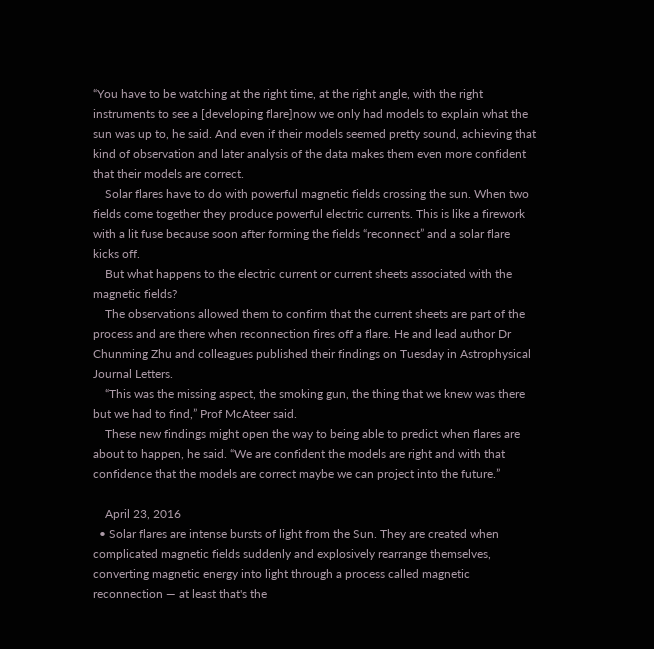“You have to be watching at the right time, at the right angle, with the right instruments to see a [developing flare]now we only had models to explain what the sun was up to, he said. And even if their models seemed pretty sound, achieving that kind of observation and later analysis of the data makes them even more confident that their models are correct.
    Solar flares have to do with powerful magnetic fields crossing the sun. When two fields come together they produce powerful electric currents. This is like a firework with a lit fuse because soon after forming the fields “reconnect” and a solar flare kicks off.
    But what happens to the electric current or current sheets associated with the magnetic fields?
    The observations allowed them to confirm that the current sheets are part of the process and are there when reconnection fires off a flare. He and lead author Dr Chunming Zhu and colleagues published their findings on Tuesday in Astrophysical Journal Letters.
    “This was the missing aspect, the smoking gun, the thing that we knew was there but we had to find,” Prof McAteer said.
    These new findings might open the way to being able to predict when flares are about to happen, he said. “We are confident the models are right and with that confidence that the models are correct maybe we can project into the future.”

    April 23, 2016
  • Solar flares are intense bursts of light from the Sun. They are created when complicated magnetic fields suddenly and explosively rearrange themselves, converting magnetic energy into light through a process called magnetic reconnection — at least that's the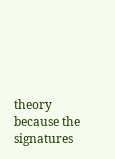theory because the signatures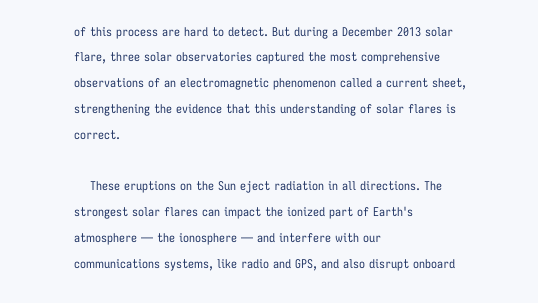of this process are hard to detect. But during a December 2013 solar flare, three solar observatories captured the most comprehensive observations of an electromagnetic phenomenon called a current sheet, strengthening the evidence that this understanding of solar flares is correct.

    These eruptions on the Sun eject radiation in all directions. The strongest solar flares can impact the ionized part of Earth's atmosphere — the ionosphere — and interfere with our communications systems, like radio and GPS, and also disrupt onboard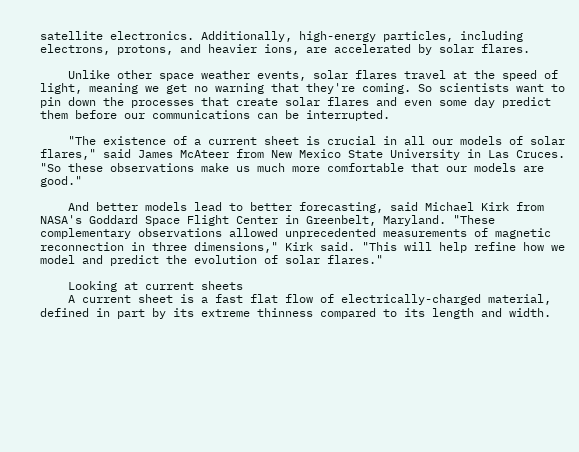satellite electronics. Additionally, high-energy particles, including electrons, protons, and heavier ions, are accelerated by solar flares.

    Unlike other space weather events, solar flares travel at the speed of light, meaning we get no warning that they're coming. So scientists want to pin down the processes that create solar flares and even some day predict them before our communications can be interrupted.

    "The existence of a current sheet is crucial in all our models of solar flares," said James McAteer from New Mexico State University in Las Cruces. "So these observations make us much more comfortable that our models are good."

    And better models lead to better forecasting, said Michael Kirk from NASA's Goddard Space Flight Center in Greenbelt, Maryland. "These complementary observations allowed unprecedented measurements of magnetic reconnection in three dimensions," Kirk said. "This will help refine how we model and predict the evolution of solar flares."

    Looking at current sheets
    A current sheet is a fast flat flow of electrically-charged material, defined in part by its extreme thinness compared to its length and width.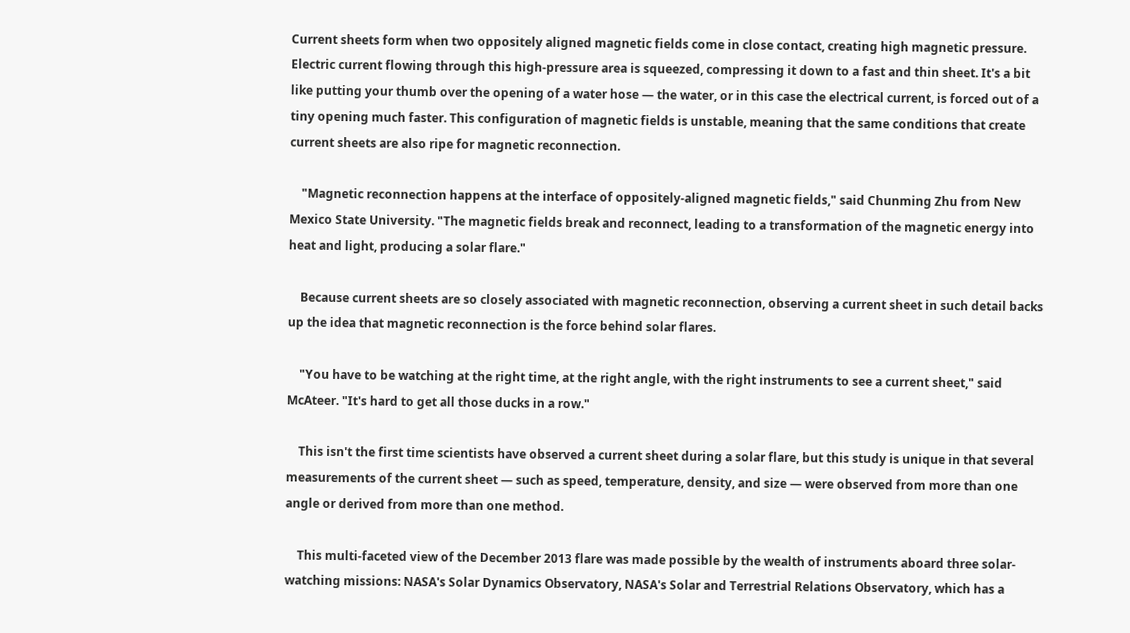Current sheets form when two oppositely aligned magnetic fields come in close contact, creating high magnetic pressure. Electric current flowing through this high-pressure area is squeezed, compressing it down to a fast and thin sheet. It's a bit like putting your thumb over the opening of a water hose — the water, or in this case the electrical current, is forced out of a tiny opening much faster. This configuration of magnetic fields is unstable, meaning that the same conditions that create current sheets are also ripe for magnetic reconnection.

    "Magnetic reconnection happens at the interface of oppositely-aligned magnetic fields," said Chunming Zhu from New Mexico State University. "The magnetic fields break and reconnect, leading to a transformation of the magnetic energy into heat and light, producing a solar flare."

    Because current sheets are so closely associated with magnetic reconnection, observing a current sheet in such detail backs up the idea that magnetic reconnection is the force behind solar flares.

    "You have to be watching at the right time, at the right angle, with the right instruments to see a current sheet," said McAteer. "It's hard to get all those ducks in a row."

    This isn't the first time scientists have observed a current sheet during a solar flare, but this study is unique in that several measurements of the current sheet — such as speed, temperature, density, and size — were observed from more than one angle or derived from more than one method.

    This multi-faceted view of the December 2013 flare was made possible by the wealth of instruments aboard three solar-watching missions: NASA's Solar Dynamics Observatory, NASA's Solar and Terrestrial Relations Observatory, which has a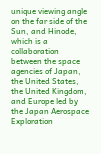unique viewing angle on the far side of the Sun, and Hinode, which is a collaboration between the space agencies of Japan, the United States, the United Kingdom, and Europe led by the Japan Aerospace Exploration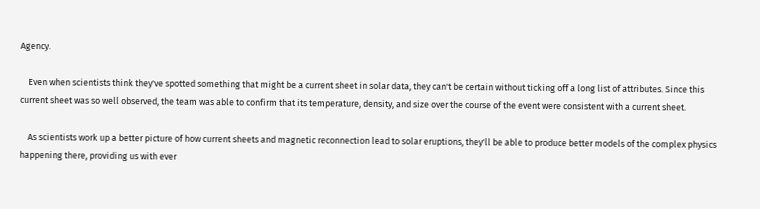Agency.

    Even when scientists think they've spotted something that might be a current sheet in solar data, they can't be certain without ticking off a long list of attributes. Since this current sheet was so well observed, the team was able to confirm that its temperature, density, and size over the course of the event were consistent with a current sheet.

    As scientists work up a better picture of how current sheets and magnetic reconnection lead to solar eruptions, they'll be able to produce better models of the complex physics happening there, providing us with ever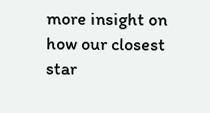more insight on how our closest star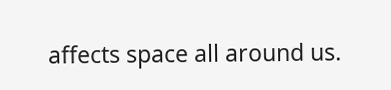affects space all around us.